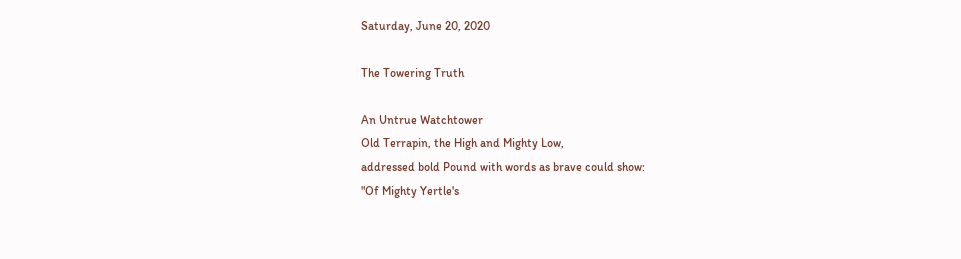Saturday, June 20, 2020

The Towering Truth

An Untrue Watchtower
Old Terrapin, the High and Mighty Low,
addressed bold Pound with words as brave could show:
"Of Mighty Yertle's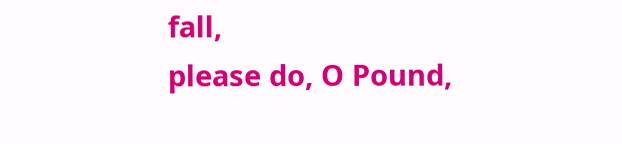fall,
please do, O Pound,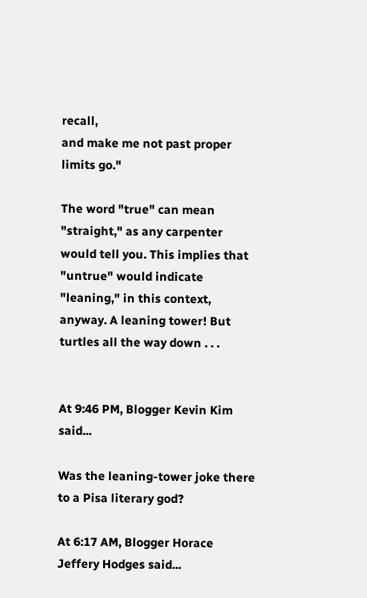recall,
and make me not past proper limits go."

The word "true" can mean "straight," as any carpenter would tell you. This implies that "untrue" would indicate "leaning," in this context, anyway. A leaning tower! But turtles all the way down . . .


At 9:46 PM, Blogger Kevin Kim said...

Was the leaning-tower joke there to a Pisa literary god?

At 6:17 AM, Blogger Horace Jeffery Hodges said...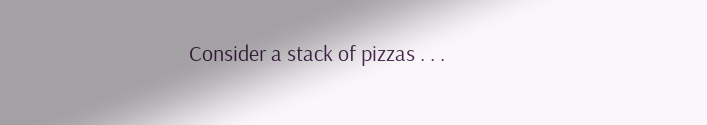Consider a stack of pizzas . . .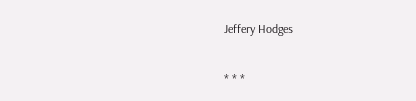Jeffery Hodges

* * *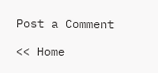Post a Comment

<< Home